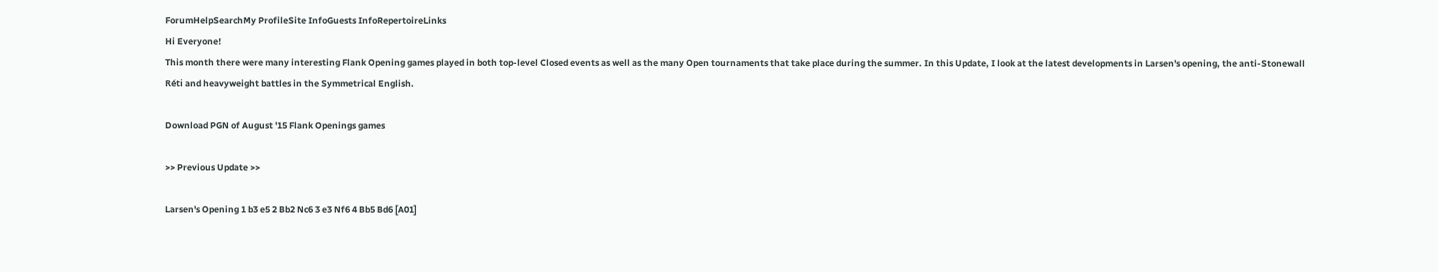ForumHelpSearchMy ProfileSite InfoGuests InfoRepertoireLinks
Hi Everyone!
This month there were many interesting Flank Opening games played in both top-level Closed events as well as the many Open tournaments that take place during the summer. In this Update, I look at the latest developments in Larsen's opening, the anti-Stonewall Réti and heavyweight battles in the Symmetrical English.

Download PGN of August '15 Flank Openings games

>> Previous Update >>

Larsen's Opening 1 b3 e5 2 Bb2 Nc6 3 e3 Nf6 4 Bb5 Bd6 [A01]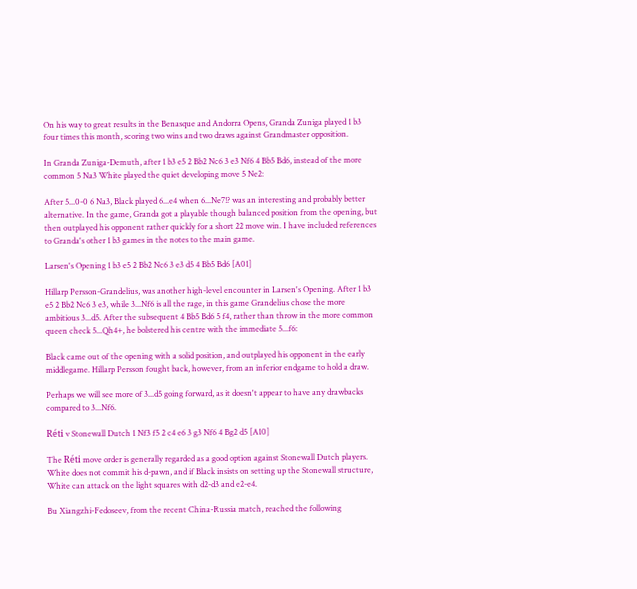On his way to great results in the Benasque and Andorra Opens, Granda Zuniga played 1 b3 four times this month, scoring two wins and two draws against Grandmaster opposition.

In Granda Zuniga-Demuth, after 1 b3 e5 2 Bb2 Nc6 3 e3 Nf6 4 Bb5 Bd6, instead of the more common 5 Na3 White played the quiet developing move 5 Ne2:

After 5...0-0 6 Na3, Black played 6...e4 when 6...Ne7!? was an interesting and probably better alternative. In the game, Granda got a playable though balanced position from the opening, but then outplayed his opponent rather quickly for a short 22 move win. I have included references to Granda's other 1 b3 games in the notes to the main game.

Larsen's Opening 1 b3 e5 2 Bb2 Nc6 3 e3 d5 4 Bb5 Bd6 [A01]

Hillarp Persson-Grandelius, was another high-level encounter in Larsen's Opening. After 1 b3 e5 2 Bb2 Nc6 3 e3, while 3...Nf6 is all the rage, in this game Grandelius chose the more ambitious 3...d5. After the subsequent 4 Bb5 Bd6 5 f4, rather than throw in the more common queen check 5...Qh4+, he bolstered his centre with the immediate 5...f6:

Black came out of the opening with a solid position, and outplayed his opponent in the early middlegame. Hillarp Persson fought back, however, from an inferior endgame to hold a draw.

Perhaps we will see more of 3...d5 going forward, as it doesn't appear to have any drawbacks compared to 3...Nf6.

Réti v Stonewall Dutch 1 Nf3 f5 2 c4 e6 3 g3 Nf6 4 Bg2 d5 [A10]

The Réti move order is generally regarded as a good option against Stonewall Dutch players. White does not commit his d-pawn, and if Black insists on setting up the Stonewall structure, White can attack on the light squares with d2-d3 and e2-e4.

Bu Xiangzhi-Fedoseev, from the recent China-Russia match, reached the following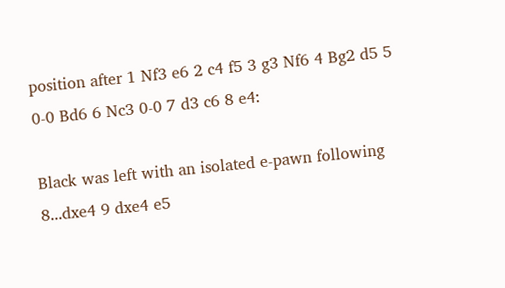position after 1 Nf3 e6 2 c4 f5 3 g3 Nf6 4 Bg2 d5 5 0-0 Bd6 6 Nc3 0-0 7 d3 c6 8 e4:

Black was left with an isolated e-pawn following 8...dxe4 9 dxe4 e5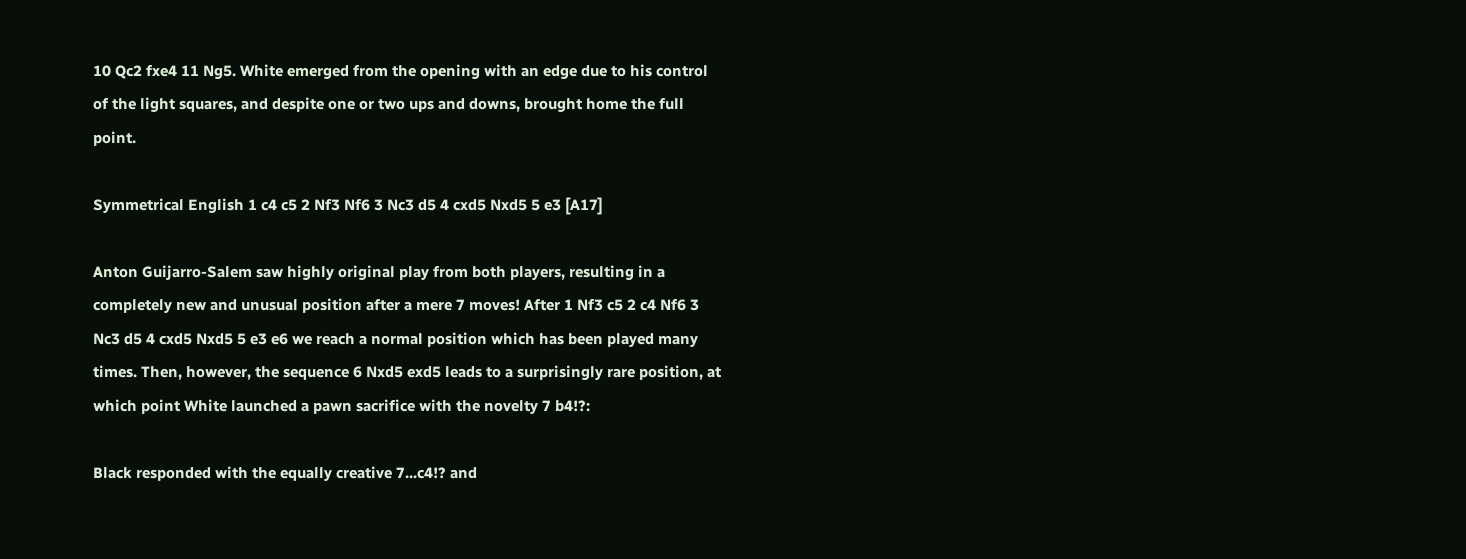10 Qc2 fxe4 11 Ng5. White emerged from the opening with an edge due to his control of the light squares, and despite one or two ups and downs, brought home the full point.

Symmetrical English 1 c4 c5 2 Nf3 Nf6 3 Nc3 d5 4 cxd5 Nxd5 5 e3 [A17]

Anton Guijarro-Salem saw highly original play from both players, resulting in a completely new and unusual position after a mere 7 moves! After 1 Nf3 c5 2 c4 Nf6 3 Nc3 d5 4 cxd5 Nxd5 5 e3 e6 we reach a normal position which has been played many times. Then, however, the sequence 6 Nxd5 exd5 leads to a surprisingly rare position, at which point White launched a pawn sacrifice with the novelty 7 b4!?:

Black responded with the equally creative 7...c4!? and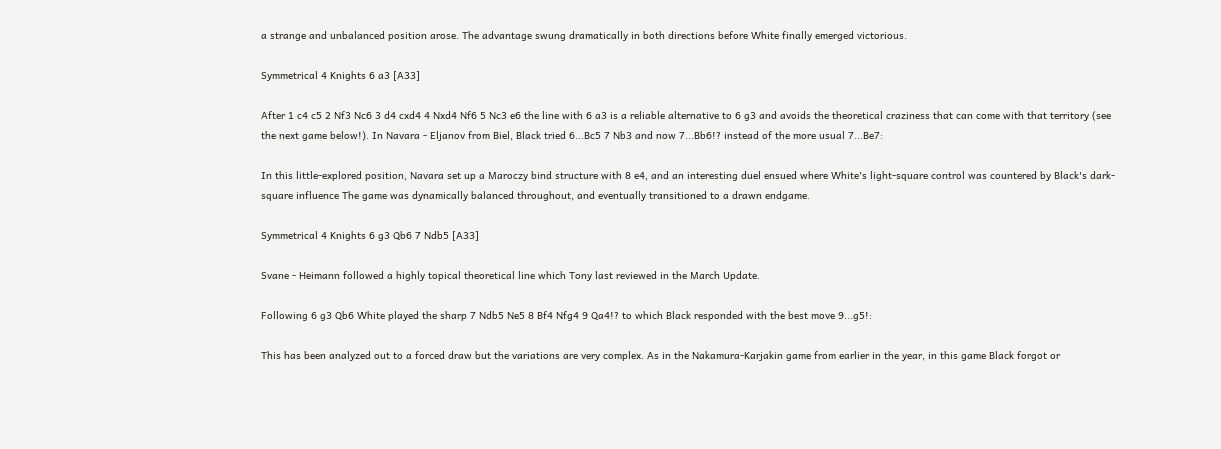a strange and unbalanced position arose. The advantage swung dramatically in both directions before White finally emerged victorious.

Symmetrical 4 Knights 6 a3 [A33]

After 1 c4 c5 2 Nf3 Nc6 3 d4 cxd4 4 Nxd4 Nf6 5 Nc3 e6 the line with 6 a3 is a reliable alternative to 6 g3 and avoids the theoretical craziness that can come with that territory (see the next game below!). In Navara - Eljanov from Biel, Black tried 6...Bc5 7 Nb3 and now 7...Bb6!? instead of the more usual 7...Be7:

In this little-explored position, Navara set up a Maroczy bind structure with 8 e4, and an interesting duel ensued where White's light-square control was countered by Black's dark-square influence The game was dynamically balanced throughout, and eventually transitioned to a drawn endgame.

Symmetrical 4 Knights 6 g3 Qb6 7 Ndb5 [A33]

Svane - Heimann followed a highly topical theoretical line which Tony last reviewed in the March Update.

Following 6 g3 Qb6 White played the sharp 7 Ndb5 Ne5 8 Bf4 Nfg4 9 Qa4!? to which Black responded with the best move 9...g5!:

This has been analyzed out to a forced draw but the variations are very complex. As in the Nakamura-Karjakin game from earlier in the year, in this game Black forgot or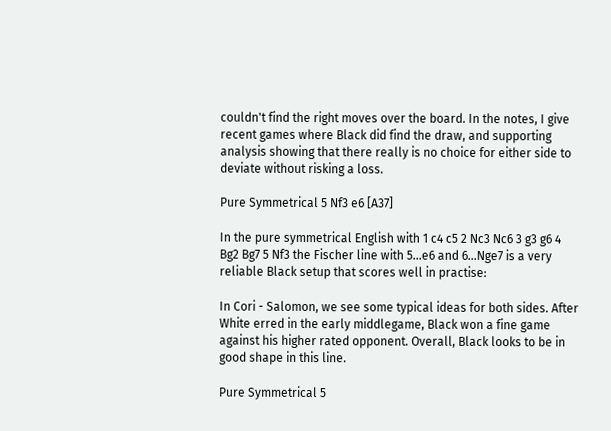couldn't find the right moves over the board. In the notes, I give recent games where Black did find the draw, and supporting analysis showing that there really is no choice for either side to deviate without risking a loss.

Pure Symmetrical 5 Nf3 e6 [A37]

In the pure symmetrical English with 1 c4 c5 2 Nc3 Nc6 3 g3 g6 4 Bg2 Bg7 5 Nf3 the Fischer line with 5...e6 and 6...Nge7 is a very reliable Black setup that scores well in practise:

In Cori - Salomon, we see some typical ideas for both sides. After White erred in the early middlegame, Black won a fine game against his higher rated opponent. Overall, Black looks to be in good shape in this line.

Pure Symmetrical 5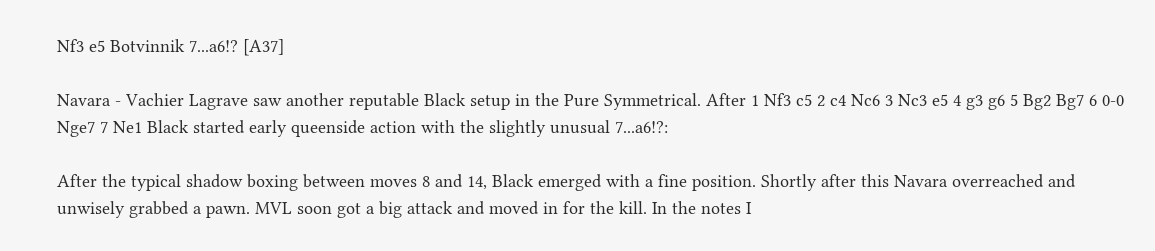Nf3 e5 Botvinnik 7...a6!? [A37]

Navara - Vachier Lagrave saw another reputable Black setup in the Pure Symmetrical. After 1 Nf3 c5 2 c4 Nc6 3 Nc3 e5 4 g3 g6 5 Bg2 Bg7 6 0-0 Nge7 7 Ne1 Black started early queenside action with the slightly unusual 7...a6!?:

After the typical shadow boxing between moves 8 and 14, Black emerged with a fine position. Shortly after this Navara overreached and unwisely grabbed a pawn. MVL soon got a big attack and moved in for the kill. In the notes I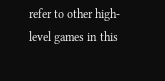refer to other high-level games in this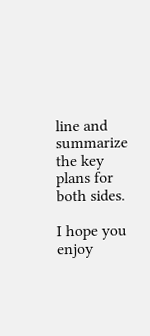line and summarize the key plans for both sides.

I hope you enjoy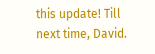this update! Till next time, David.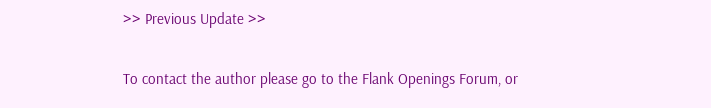>> Previous Update >>

To contact the author please go to the Flank Openings Forum, or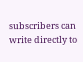subscribers can write directly to